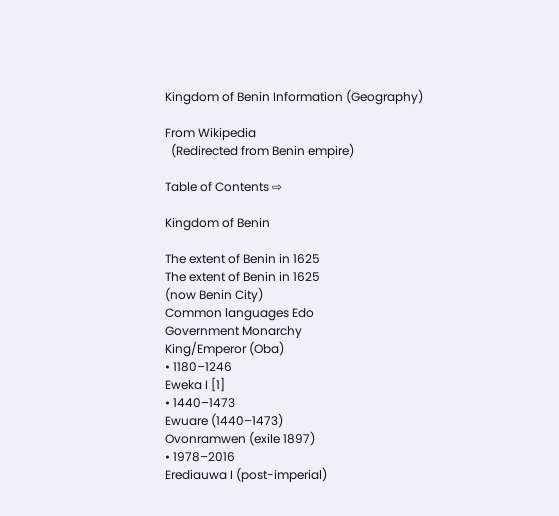Kingdom of Benin Information (Geography)

From Wikipedia
  (Redirected from Benin empire)

Table of Contents ⇨

Kingdom of Benin

The extent of Benin in 1625
The extent of Benin in 1625
(now Benin City)
Common languages Edo
Government Monarchy
King/Emperor (Oba)
• 1180–1246
Eweka I [1]
• 1440–1473
Ewuare (1440–1473)
Ovonramwen (exile 1897)
• 1978–2016
Erediauwa I (post-imperial)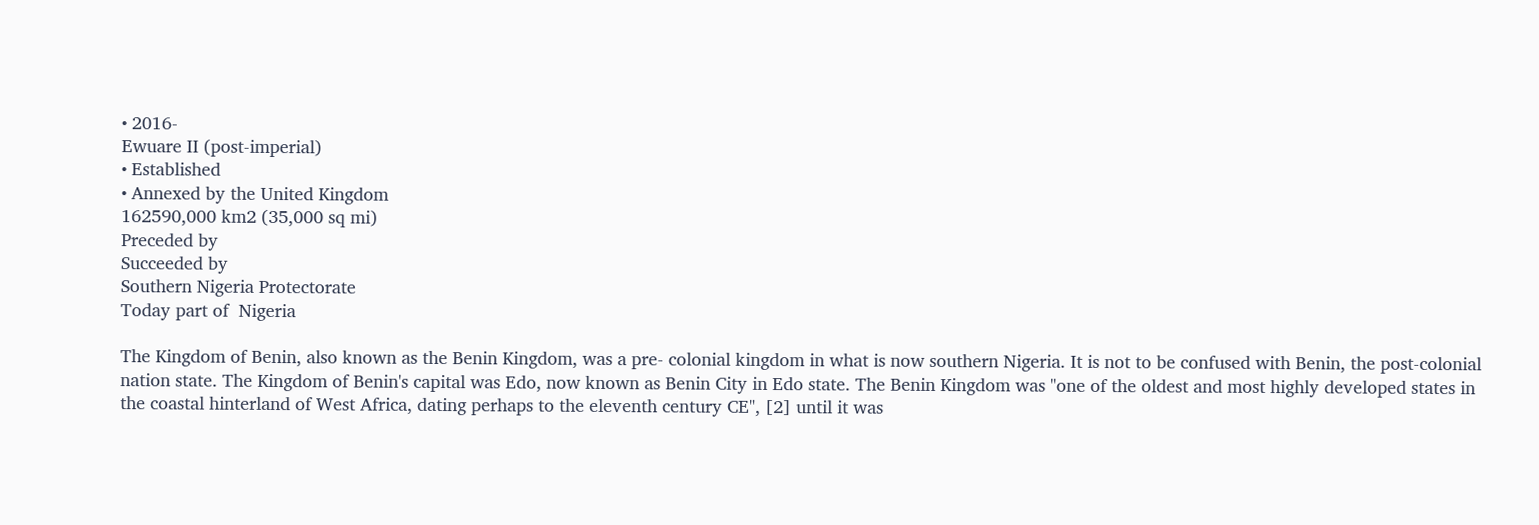• 2016-
Ewuare II (post-imperial)
• Established
• Annexed by the United Kingdom
162590,000 km2 (35,000 sq mi)
Preceded by
Succeeded by
Southern Nigeria Protectorate
Today part of  Nigeria

The Kingdom of Benin, also known as the Benin Kingdom, was a pre- colonial kingdom in what is now southern Nigeria. It is not to be confused with Benin, the post-colonial nation state. The Kingdom of Benin's capital was Edo, now known as Benin City in Edo state. The Benin Kingdom was "one of the oldest and most highly developed states in the coastal hinterland of West Africa, dating perhaps to the eleventh century CE", [2] until it was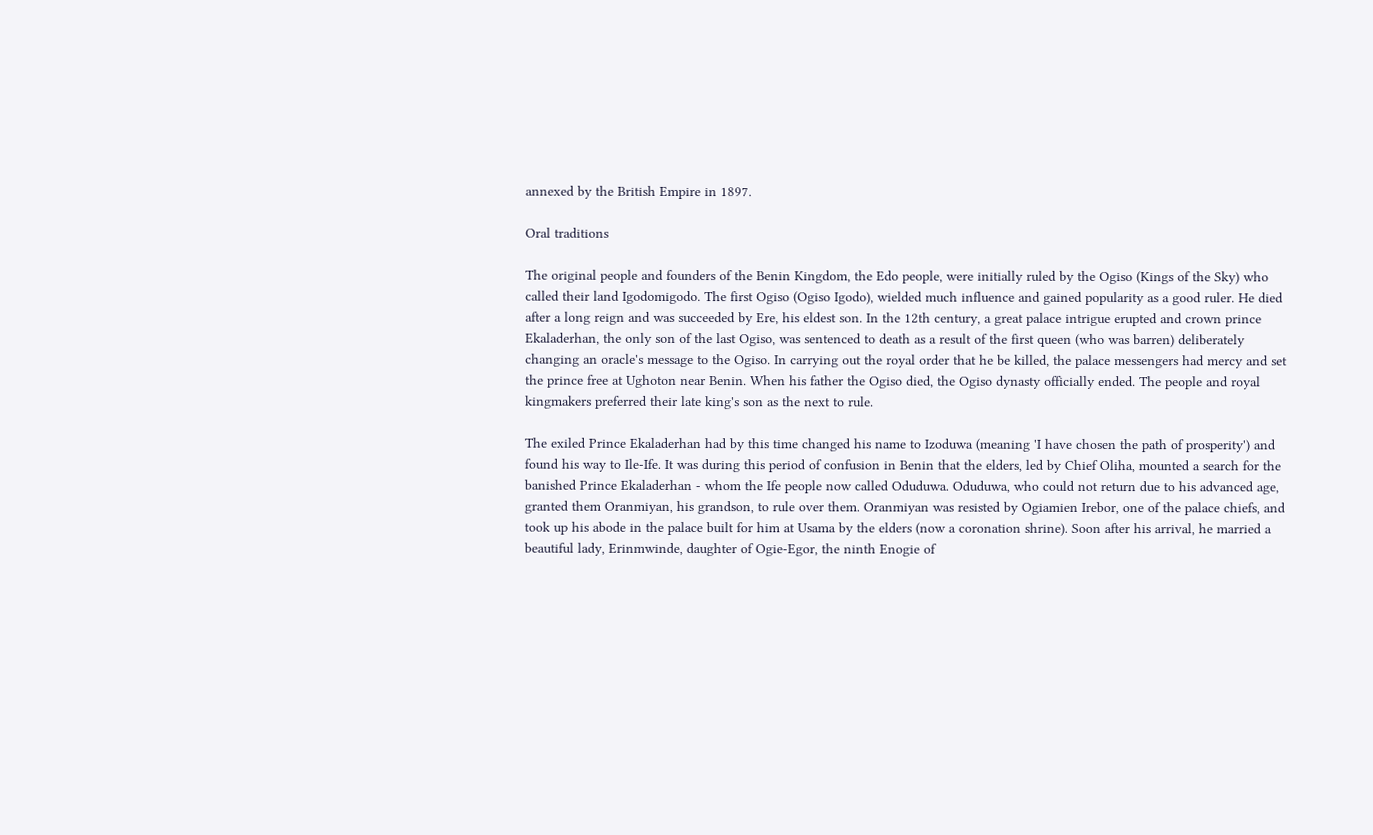annexed by the British Empire in 1897.

Oral traditions

The original people and founders of the Benin Kingdom, the Edo people, were initially ruled by the Ogiso (Kings of the Sky) who called their land Igodomigodo. The first Ogiso (Ogiso Igodo), wielded much influence and gained popularity as a good ruler. He died after a long reign and was succeeded by Ere, his eldest son. In the 12th century, a great palace intrigue erupted and crown prince Ekaladerhan, the only son of the last Ogiso, was sentenced to death as a result of the first queen (who was barren) deliberately changing an oracle's message to the Ogiso. In carrying out the royal order that he be killed, the palace messengers had mercy and set the prince free at Ughoton near Benin. When his father the Ogiso died, the Ogiso dynasty officially ended. The people and royal kingmakers preferred their late king's son as the next to rule.

The exiled Prince Ekaladerhan had by this time changed his name to Izoduwa (meaning 'I have chosen the path of prosperity') and found his way to Ile-Ife. It was during this period of confusion in Benin that the elders, led by Chief Oliha, mounted a search for the banished Prince Ekaladerhan - whom the Ife people now called Oduduwa. Oduduwa, who could not return due to his advanced age, granted them Oranmiyan, his grandson, to rule over them. Oranmiyan was resisted by Ogiamien Irebor, one of the palace chiefs, and took up his abode in the palace built for him at Usama by the elders (now a coronation shrine). Soon after his arrival, he married a beautiful lady, Erinmwinde, daughter of Ogie-Egor, the ninth Enogie of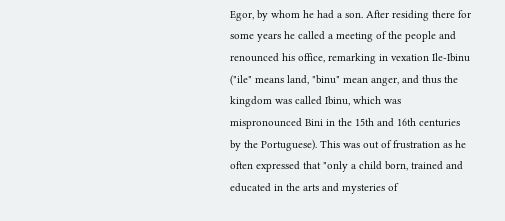Egor, by whom he had a son. After residing there for some years he called a meeting of the people and renounced his office, remarking in vexation Ile-Ibinu ("ile" means land, "binu" mean anger, and thus the kingdom was called Ibinu, which was mispronounced Bini in the 15th and 16th centuries by the Portuguese). This was out of frustration as he often expressed that "only a child born, trained and educated in the arts and mysteries of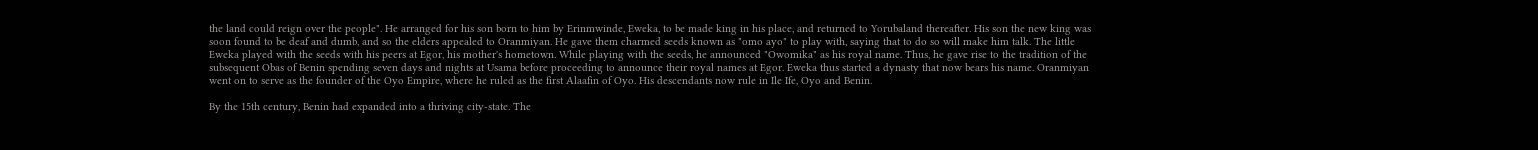the land could reign over the people". He arranged for his son born to him by Erinmwinde, Eweka, to be made king in his place, and returned to Yorubaland thereafter. His son the new king was soon found to be deaf and dumb, and so the elders appealed to Oranmiyan. He gave them charmed seeds known as "omo ayo" to play with, saying that to do so will make him talk. The little Eweka played with the seeds with his peers at Egor, his mother's hometown. While playing with the seeds, he announced "Owomika" as his royal name. Thus, he gave rise to the tradition of the subsequent Obas of Benin spending seven days and nights at Usama before proceeding to announce their royal names at Egor. Eweka thus started a dynasty that now bears his name. Oranmiyan went on to serve as the founder of the Oyo Empire, where he ruled as the first Alaafin of Oyo. His descendants now rule in Ile Ife, Oyo and Benin.

By the 15th century, Benin had expanded into a thriving city-state. The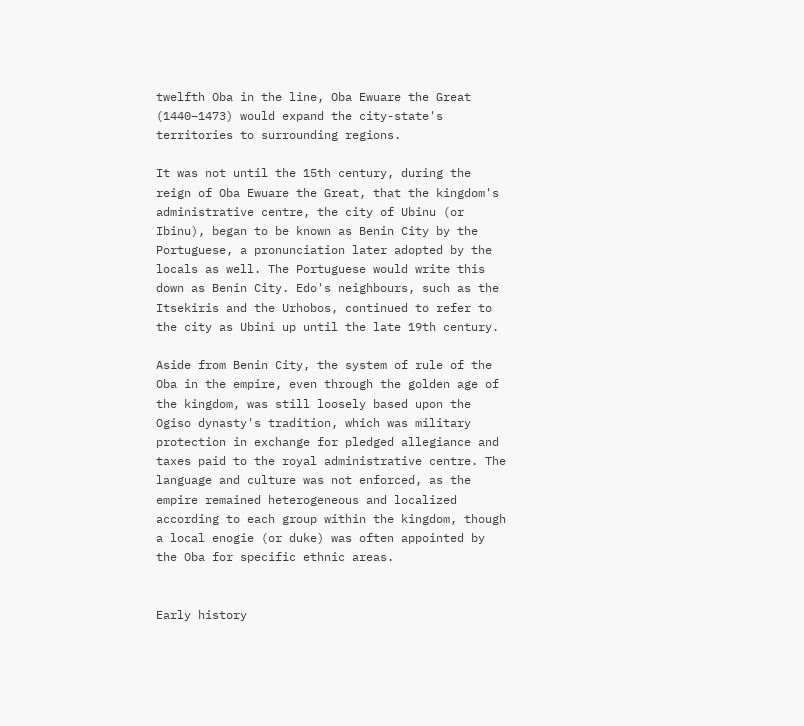twelfth Oba in the line, Oba Ewuare the Great (1440–1473) would expand the city-state's territories to surrounding regions.

It was not until the 15th century, during the reign of Oba Ewuare the Great, that the kingdom's administrative centre, the city of Ubinu (or Ibinu), began to be known as Benin City by the Portuguese, a pronunciation later adopted by the locals as well. The Portuguese would write this down as Benin City. Edo's neighbours, such as the Itsekiris and the Urhobos, continued to refer to the city as Ubini up until the late 19th century.

Aside from Benin City, the system of rule of the Oba in the empire, even through the golden age of the kingdom, was still loosely based upon the Ogiso dynasty's tradition, which was military protection in exchange for pledged allegiance and taxes paid to the royal administrative centre. The language and culture was not enforced, as the empire remained heterogeneous and localized according to each group within the kingdom, though a local enogie (or duke) was often appointed by the Oba for specific ethnic areas.


Early history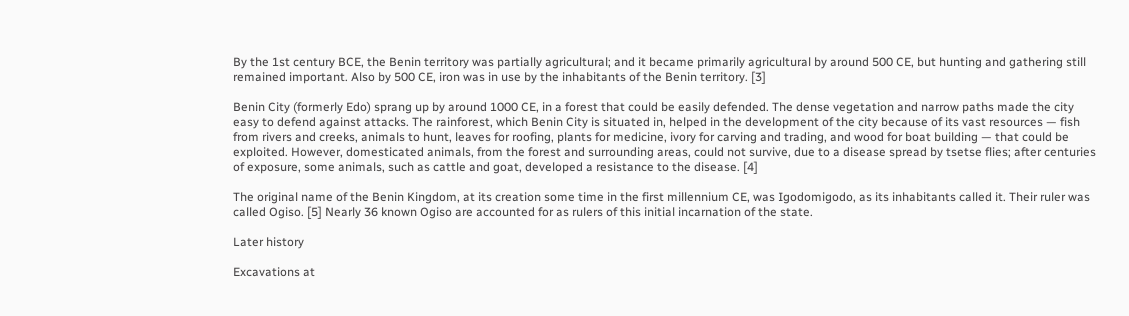By the 1st century BCE, the Benin territory was partially agricultural; and it became primarily agricultural by around 500 CE, but hunting and gathering still remained important. Also by 500 CE, iron was in use by the inhabitants of the Benin territory. [3]

Benin City (formerly Edo) sprang up by around 1000 CE, in a forest that could be easily defended. The dense vegetation and narrow paths made the city easy to defend against attacks. The rainforest, which Benin City is situated in, helped in the development of the city because of its vast resources — fish from rivers and creeks, animals to hunt, leaves for roofing, plants for medicine, ivory for carving and trading, and wood for boat building — that could be exploited. However, domesticated animals, from the forest and surrounding areas, could not survive, due to a disease spread by tsetse flies; after centuries of exposure, some animals, such as cattle and goat, developed a resistance to the disease. [4]

The original name of the Benin Kingdom, at its creation some time in the first millennium CE, was Igodomigodo, as its inhabitants called it. Their ruler was called Ogiso. [5] Nearly 36 known Ogiso are accounted for as rulers of this initial incarnation of the state.

Later history

Excavations at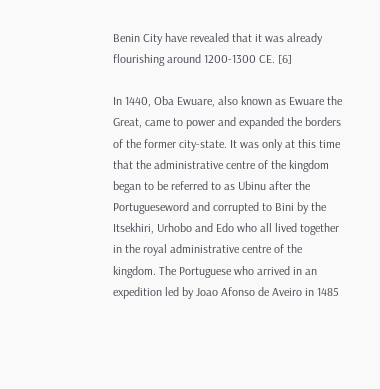Benin City have revealed that it was already flourishing around 1200-1300 CE. [6]

In 1440, Oba Ewuare, also known as Ewuare the Great, came to power and expanded the borders of the former city-state. It was only at this time that the administrative centre of the kingdom began to be referred to as Ubinu after the Portugueseword and corrupted to Bini by the Itsekhiri, Urhobo and Edo who all lived together in the royal administrative centre of the kingdom. The Portuguese who arrived in an expedition led by Joao Afonso de Aveiro in 1485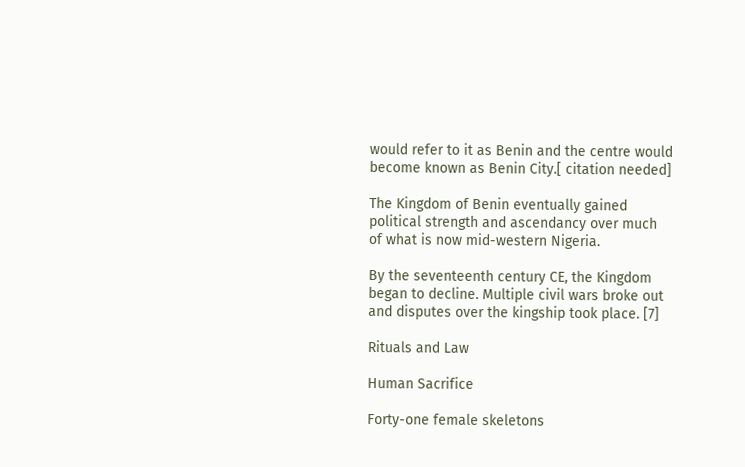would refer to it as Benin and the centre would become known as Benin City.[ citation needed]

The Kingdom of Benin eventually gained political strength and ascendancy over much of what is now mid-western Nigeria.

By the seventeenth century CE, the Kingdom began to decline. Multiple civil wars broke out and disputes over the kingship took place. [7]

Rituals and Law

Human Sacrifice

Forty-one female skeletons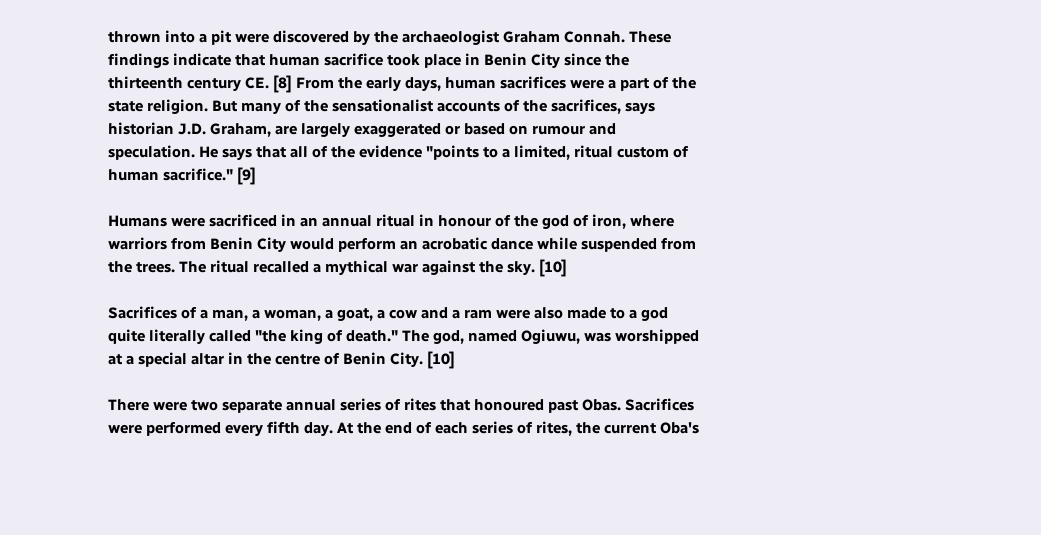thrown into a pit were discovered by the archaeologist Graham Connah. These findings indicate that human sacrifice took place in Benin City since the thirteenth century CE. [8] From the early days, human sacrifices were a part of the state religion. But many of the sensationalist accounts of the sacrifices, says historian J.D. Graham, are largely exaggerated or based on rumour and speculation. He says that all of the evidence "points to a limited, ritual custom of human sacrifice." [9]

Humans were sacrificed in an annual ritual in honour of the god of iron, where warriors from Benin City would perform an acrobatic dance while suspended from the trees. The ritual recalled a mythical war against the sky. [10]

Sacrifices of a man, a woman, a goat, a cow and a ram were also made to a god quite literally called "the king of death." The god, named Ogiuwu, was worshipped at a special altar in the centre of Benin City. [10]

There were two separate annual series of rites that honoured past Obas. Sacrifices were performed every fifth day. At the end of each series of rites, the current Oba's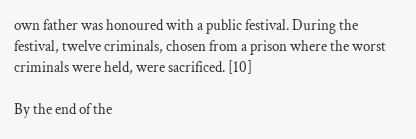own father was honoured with a public festival. During the festival, twelve criminals, chosen from a prison where the worst criminals were held, were sacrificed. [10]

By the end of the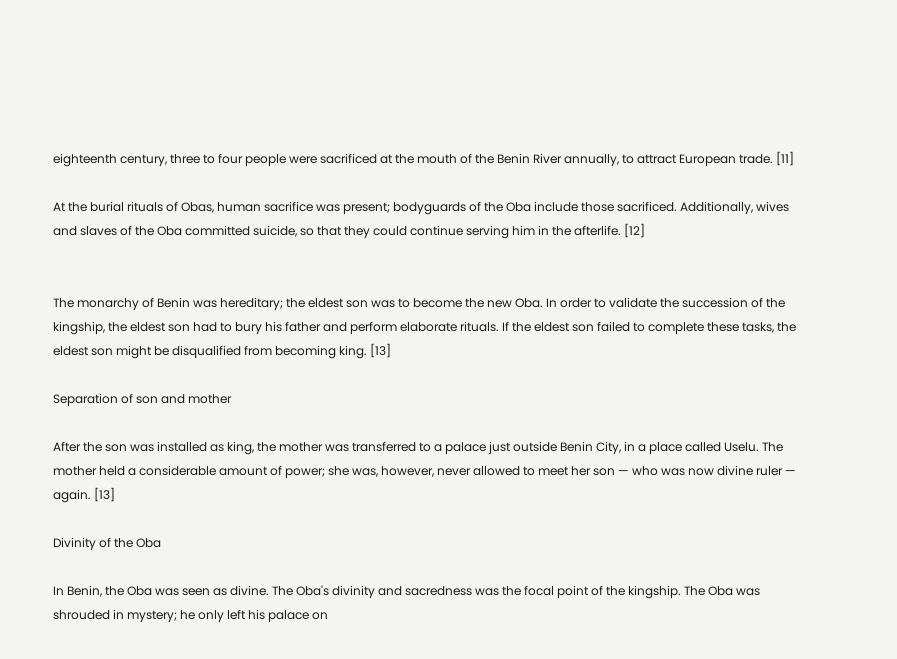eighteenth century, three to four people were sacrificed at the mouth of the Benin River annually, to attract European trade. [11]

At the burial rituals of Obas, human sacrifice was present; bodyguards of the Oba include those sacrificed. Additionally, wives and slaves of the Oba committed suicide, so that they could continue serving him in the afterlife. [12]


The monarchy of Benin was hereditary; the eldest son was to become the new Oba. In order to validate the succession of the kingship, the eldest son had to bury his father and perform elaborate rituals. If the eldest son failed to complete these tasks, the eldest son might be disqualified from becoming king. [13]

Separation of son and mother

After the son was installed as king, the mother was transferred to a palace just outside Benin City, in a place called Uselu. The mother held a considerable amount of power; she was, however, never allowed to meet her son — who was now divine ruler — again. [13]

Divinity of the Oba

In Benin, the Oba was seen as divine. The Oba's divinity and sacredness was the focal point of the kingship. The Oba was shrouded in mystery; he only left his palace on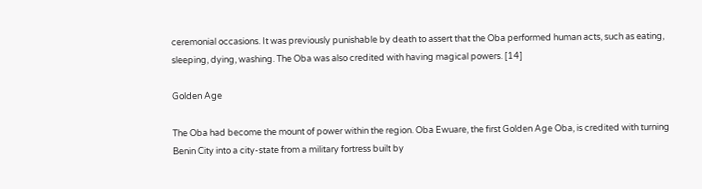ceremonial occasions. It was previously punishable by death to assert that the Oba performed human acts, such as eating, sleeping, dying, washing. The Oba was also credited with having magical powers. [14]

Golden Age

The Oba had become the mount of power within the region. Oba Ewuare, the first Golden Age Oba, is credited with turning Benin City into a city-state from a military fortress built by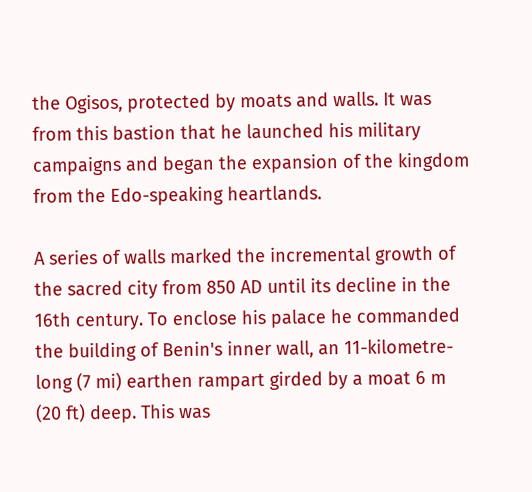the Ogisos, protected by moats and walls. It was from this bastion that he launched his military campaigns and began the expansion of the kingdom from the Edo-speaking heartlands.

A series of walls marked the incremental growth of the sacred city from 850 AD until its decline in the 16th century. To enclose his palace he commanded the building of Benin's inner wall, an 11-kilometre-long (7 mi) earthen rampart girded by a moat 6 m (20 ft) deep. This was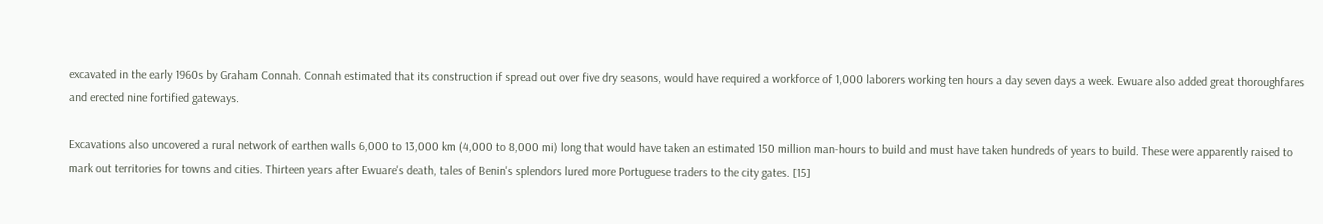excavated in the early 1960s by Graham Connah. Connah estimated that its construction if spread out over five dry seasons, would have required a workforce of 1,000 laborers working ten hours a day seven days a week. Ewuare also added great thoroughfares and erected nine fortified gateways.

Excavations also uncovered a rural network of earthen walls 6,000 to 13,000 km (4,000 to 8,000 mi) long that would have taken an estimated 150 million man-hours to build and must have taken hundreds of years to build. These were apparently raised to mark out territories for towns and cities. Thirteen years after Ewuare's death, tales of Benin's splendors lured more Portuguese traders to the city gates. [15]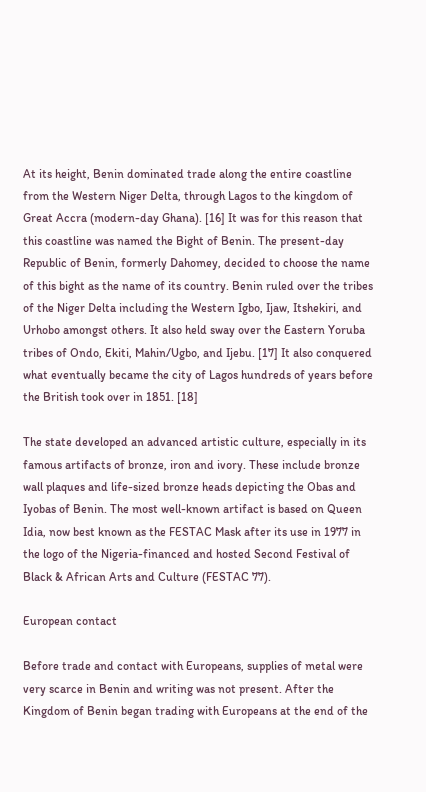At its height, Benin dominated trade along the entire coastline from the Western Niger Delta, through Lagos to the kingdom of Great Accra (modern-day Ghana). [16] It was for this reason that this coastline was named the Bight of Benin. The present-day Republic of Benin, formerly Dahomey, decided to choose the name of this bight as the name of its country. Benin ruled over the tribes of the Niger Delta including the Western Igbo, Ijaw, Itshekiri, and Urhobo amongst others. It also held sway over the Eastern Yoruba tribes of Ondo, Ekiti, Mahin/Ugbo, and Ijebu. [17] It also conquered what eventually became the city of Lagos hundreds of years before the British took over in 1851. [18]

The state developed an advanced artistic culture, especially in its famous artifacts of bronze, iron and ivory. These include bronze wall plaques and life-sized bronze heads depicting the Obas and Iyobas of Benin. The most well-known artifact is based on Queen Idia, now best known as the FESTAC Mask after its use in 1977 in the logo of the Nigeria-financed and hosted Second Festival of Black & African Arts and Culture (FESTAC 77).

European contact

Before trade and contact with Europeans, supplies of metal were very scarce in Benin and writing was not present. After the Kingdom of Benin began trading with Europeans at the end of the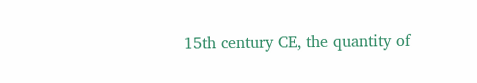15th century CE, the quantity of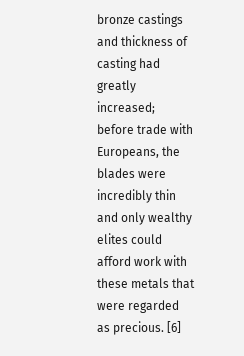bronze castings and thickness of casting had greatly increased; before trade with Europeans, the blades were incredibly thin and only wealthy elites could afford work with these metals that were regarded as precious. [6]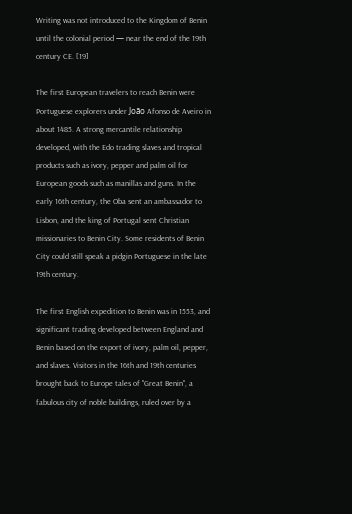Writing was not introduced to the Kingdom of Benin until the colonial period — near the end of the 19th century CE. [19]

The first European travelers to reach Benin were Portuguese explorers under João Afonso de Aveiro in about 1485. A strong mercantile relationship developed, with the Edo trading slaves and tropical products such as ivory, pepper and palm oil for European goods such as manillas and guns. In the early 16th century, the Oba sent an ambassador to Lisbon, and the king of Portugal sent Christian missionaries to Benin City. Some residents of Benin City could still speak a pidgin Portuguese in the late 19th century.

The first English expedition to Benin was in 1553, and significant trading developed between England and Benin based on the export of ivory, palm oil, pepper, and slaves. Visitors in the 16th and 19th centuries brought back to Europe tales of "Great Benin", a fabulous city of noble buildings, ruled over by a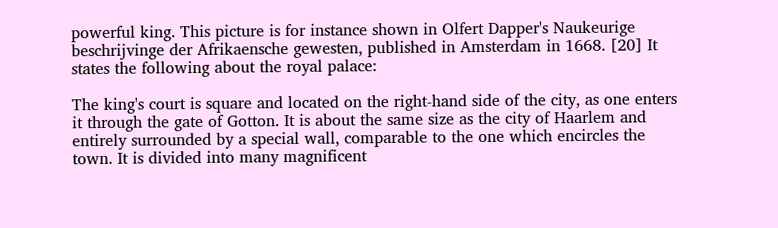powerful king. This picture is for instance shown in Olfert Dapper's Naukeurige beschrijvinge der Afrikaensche gewesten, published in Amsterdam in 1668. [20] It states the following about the royal palace:

The king's court is square and located on the right-hand side of the city, as one enters it through the gate of Gotton. It is about the same size as the city of Haarlem and entirely surrounded by a special wall, comparable to the one which encircles the town. It is divided into many magnificent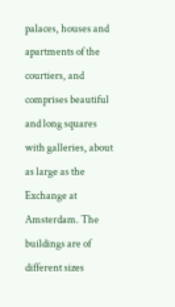palaces, houses and apartments of the courtiers, and comprises beautiful and long squares with galleries, about as large as the Exchange at Amsterdam. The buildings are of different sizes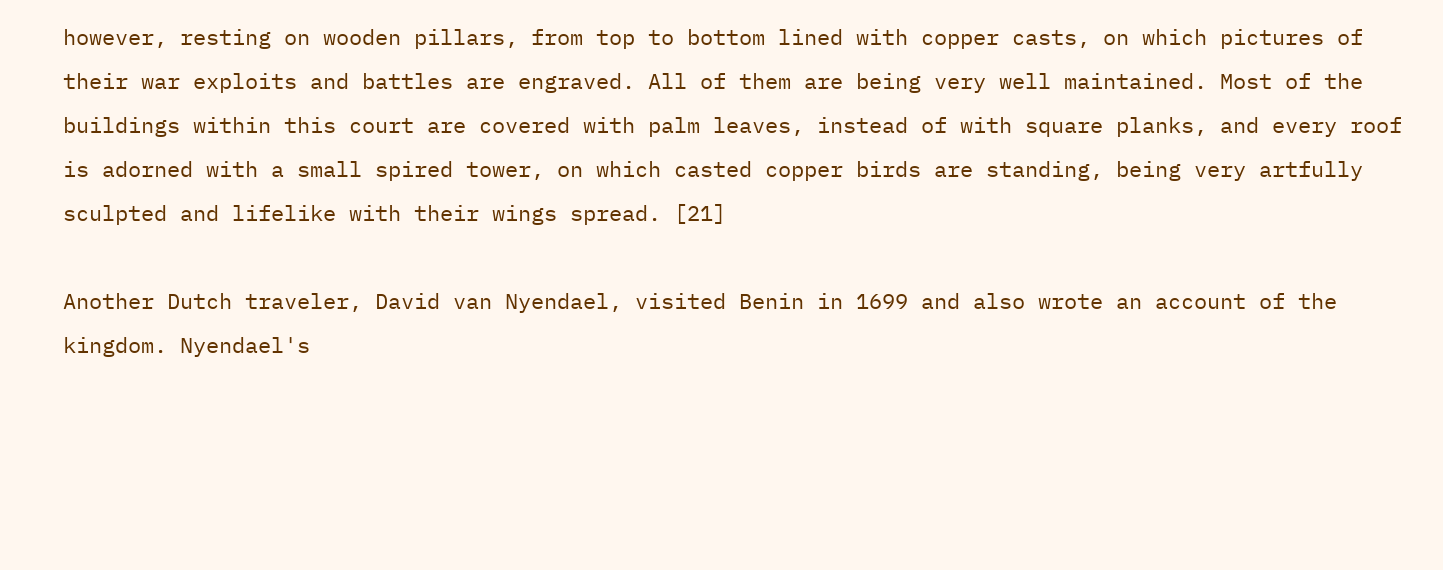however, resting on wooden pillars, from top to bottom lined with copper casts, on which pictures of their war exploits and battles are engraved. All of them are being very well maintained. Most of the buildings within this court are covered with palm leaves, instead of with square planks, and every roof is adorned with a small spired tower, on which casted copper birds are standing, being very artfully sculpted and lifelike with their wings spread. [21]

Another Dutch traveler, David van Nyendael, visited Benin in 1699 and also wrote an account of the kingdom. Nyendael's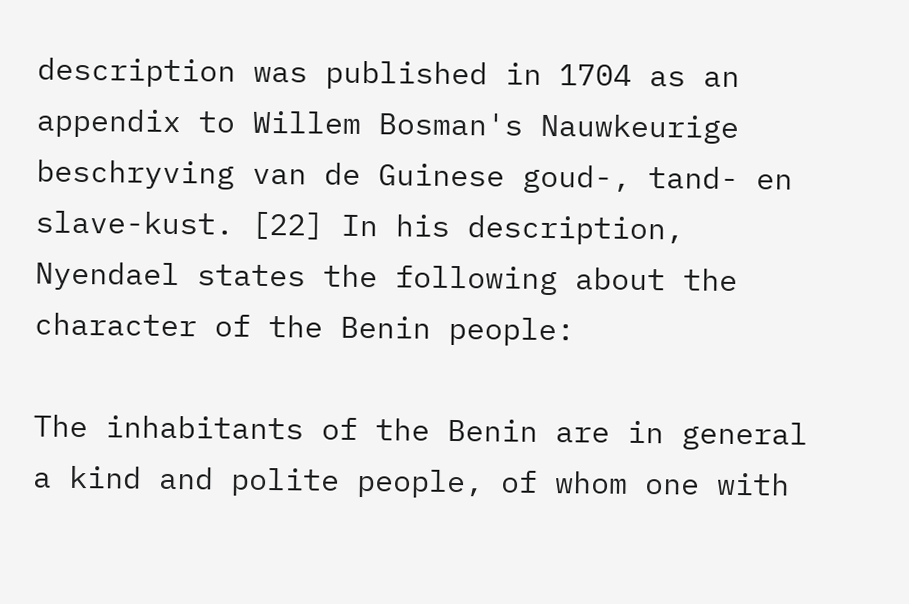description was published in 1704 as an appendix to Willem Bosman's Nauwkeurige beschryving van de Guinese goud-, tand- en slave-kust. [22] In his description, Nyendael states the following about the character of the Benin people:

The inhabitants of the Benin are in general a kind and polite people, of whom one with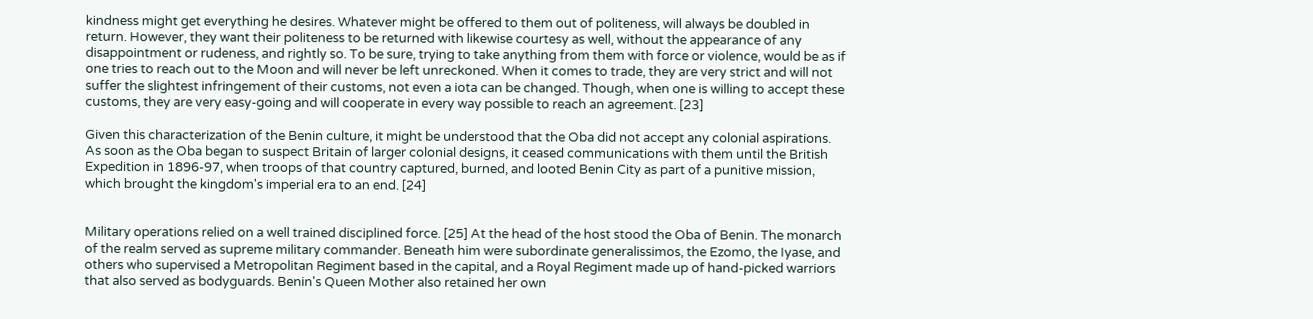kindness might get everything he desires. Whatever might be offered to them out of politeness, will always be doubled in return. However, they want their politeness to be returned with likewise courtesy as well, without the appearance of any disappointment or rudeness, and rightly so. To be sure, trying to take anything from them with force or violence, would be as if one tries to reach out to the Moon and will never be left unreckoned. When it comes to trade, they are very strict and will not suffer the slightest infringement of their customs, not even a iota can be changed. Though, when one is willing to accept these customs, they are very easy-going and will cooperate in every way possible to reach an agreement. [23]

Given this characterization of the Benin culture, it might be understood that the Oba did not accept any colonial aspirations. As soon as the Oba began to suspect Britain of larger colonial designs, it ceased communications with them until the British Expedition in 1896-97, when troops of that country captured, burned, and looted Benin City as part of a punitive mission, which brought the kingdom's imperial era to an end. [24]


Military operations relied on a well trained disciplined force. [25] At the head of the host stood the Oba of Benin. The monarch of the realm served as supreme military commander. Beneath him were subordinate generalissimos, the Ezomo, the Iyase, and others who supervised a Metropolitan Regiment based in the capital, and a Royal Regiment made up of hand-picked warriors that also served as bodyguards. Benin's Queen Mother also retained her own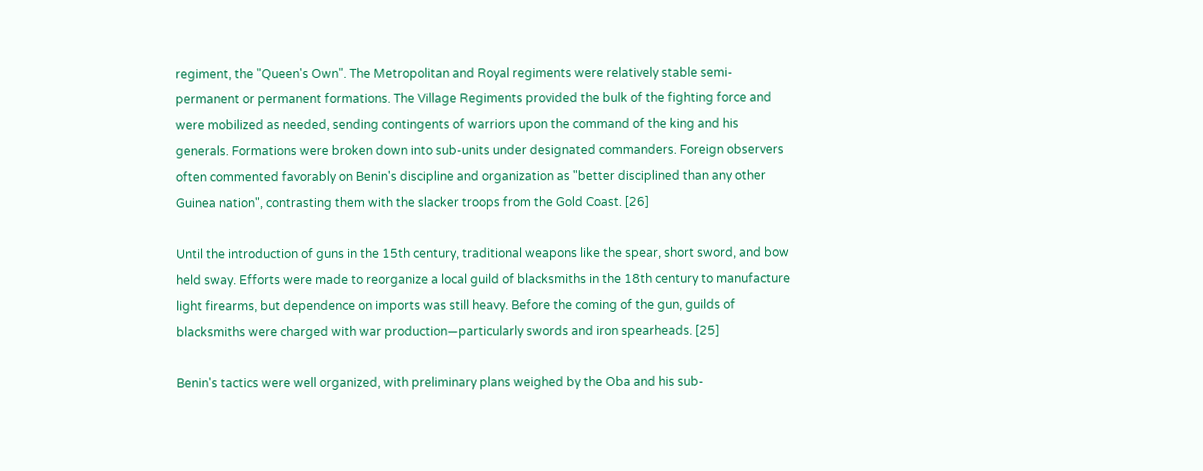regiment, the "Queen's Own". The Metropolitan and Royal regiments were relatively stable semi-permanent or permanent formations. The Village Regiments provided the bulk of the fighting force and were mobilized as needed, sending contingents of warriors upon the command of the king and his generals. Formations were broken down into sub-units under designated commanders. Foreign observers often commented favorably on Benin's discipline and organization as "better disciplined than any other Guinea nation", contrasting them with the slacker troops from the Gold Coast. [26]

Until the introduction of guns in the 15th century, traditional weapons like the spear, short sword, and bow held sway. Efforts were made to reorganize a local guild of blacksmiths in the 18th century to manufacture light firearms, but dependence on imports was still heavy. Before the coming of the gun, guilds of blacksmiths were charged with war production—particularly swords and iron spearheads. [25]

Benin's tactics were well organized, with preliminary plans weighed by the Oba and his sub-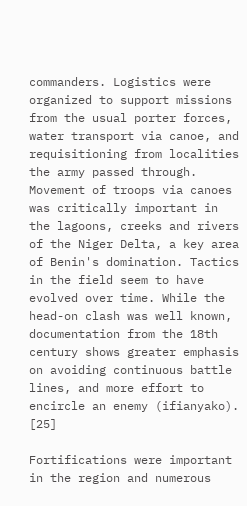commanders. Logistics were organized to support missions from the usual porter forces, water transport via canoe, and requisitioning from localities the army passed through. Movement of troops via canoes was critically important in the lagoons, creeks and rivers of the Niger Delta, a key area of Benin's domination. Tactics in the field seem to have evolved over time. While the head-on clash was well known, documentation from the 18th century shows greater emphasis on avoiding continuous battle lines, and more effort to encircle an enemy (ifianyako). [25]

Fortifications were important in the region and numerous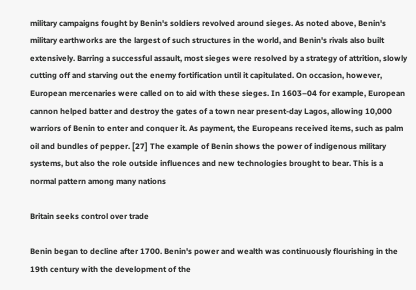military campaigns fought by Benin's soldiers revolved around sieges. As noted above, Benin's military earthworks are the largest of such structures in the world, and Benin's rivals also built extensively. Barring a successful assault, most sieges were resolved by a strategy of attrition, slowly cutting off and starving out the enemy fortification until it capitulated. On occasion, however, European mercenaries were called on to aid with these sieges. In 1603–04 for example, European cannon helped batter and destroy the gates of a town near present-day Lagos, allowing 10,000 warriors of Benin to enter and conquer it. As payment, the Europeans received items, such as palm oil and bundles of pepper. [27] The example of Benin shows the power of indigenous military systems, but also the role outside influences and new technologies brought to bear. This is a normal pattern among many nations

Britain seeks control over trade

Benin began to decline after 1700. Benin's power and wealth was continuously flourishing in the 19th century with the development of the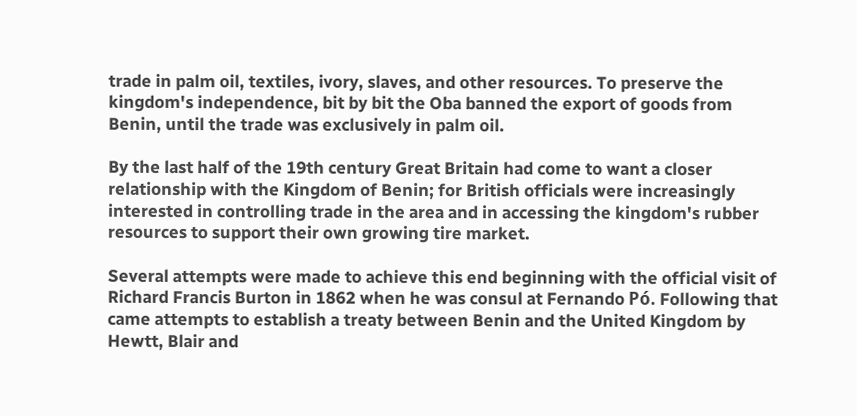trade in palm oil, textiles, ivory, slaves, and other resources. To preserve the kingdom's independence, bit by bit the Oba banned the export of goods from Benin, until the trade was exclusively in palm oil.

By the last half of the 19th century Great Britain had come to want a closer relationship with the Kingdom of Benin; for British officials were increasingly interested in controlling trade in the area and in accessing the kingdom's rubber resources to support their own growing tire market.

Several attempts were made to achieve this end beginning with the official visit of Richard Francis Burton in 1862 when he was consul at Fernando Pó. Following that came attempts to establish a treaty between Benin and the United Kingdom by Hewtt, Blair and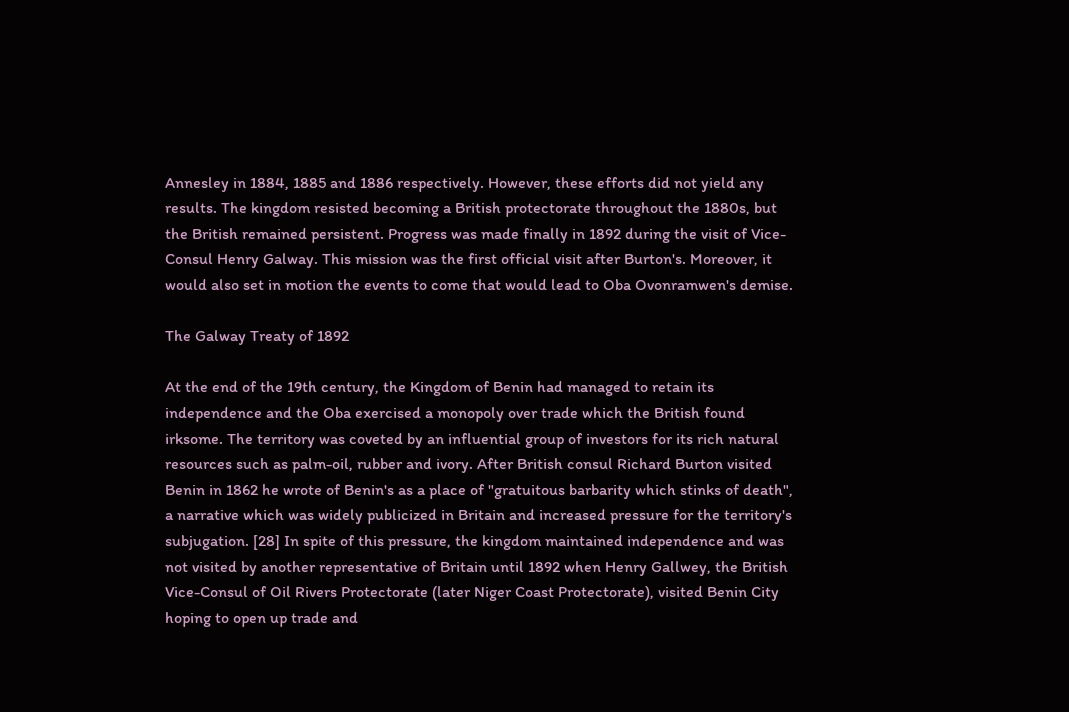Annesley in 1884, 1885 and 1886 respectively. However, these efforts did not yield any results. The kingdom resisted becoming a British protectorate throughout the 1880s, but the British remained persistent. Progress was made finally in 1892 during the visit of Vice-Consul Henry Galway. This mission was the first official visit after Burton's. Moreover, it would also set in motion the events to come that would lead to Oba Ovonramwen's demise.

The Galway Treaty of 1892

At the end of the 19th century, the Kingdom of Benin had managed to retain its independence and the Oba exercised a monopoly over trade which the British found irksome. The territory was coveted by an influential group of investors for its rich natural resources such as palm-oil, rubber and ivory. After British consul Richard Burton visited Benin in 1862 he wrote of Benin's as a place of "gratuitous barbarity which stinks of death", a narrative which was widely publicized in Britain and increased pressure for the territory's subjugation. [28] In spite of this pressure, the kingdom maintained independence and was not visited by another representative of Britain until 1892 when Henry Gallwey, the British Vice-Consul of Oil Rivers Protectorate (later Niger Coast Protectorate), visited Benin City hoping to open up trade and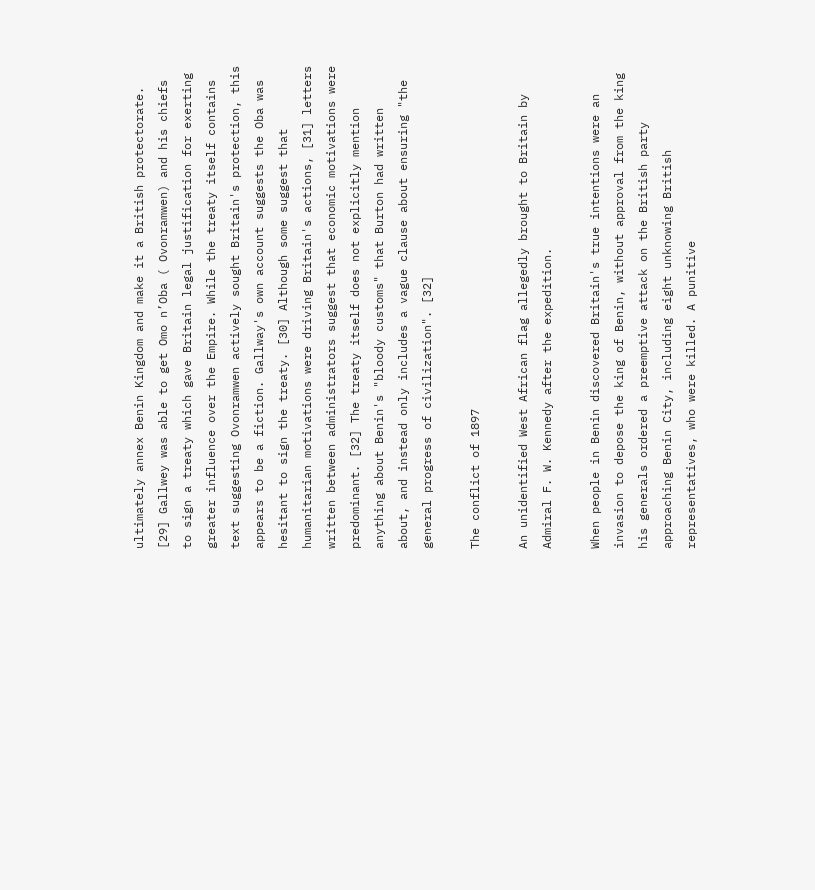ultimately annex Benin Kingdom and make it a British protectorate. [29] Gallwey was able to get Omo n’Oba ( Ovonramwen) and his chiefs to sign a treaty which gave Britain legal justification for exerting greater influence over the Empire. While the treaty itself contains text suggesting Ovonramwen actively sought Britain's protection, this appears to be a fiction. Gallway's own account suggests the Oba was hesitant to sign the treaty. [30] Although some suggest that humanitarian motivations were driving Britain's actions, [31] letters written between administrators suggest that economic motivations were predominant. [32] The treaty itself does not explicitly mention anything about Benin's "bloody customs" that Burton had written about, and instead only includes a vague clause about ensuring "the general progress of civilization". [32]

The conflict of 1897

An unidentified West African flag allegedly brought to Britain by Admiral F. W. Kennedy after the expedition.

When people in Benin discovered Britain's true intentions were an invasion to depose the king of Benin, without approval from the king his generals ordered a preemptive attack on the British party approaching Benin City, including eight unknowing British representatives, who were killed. A punitive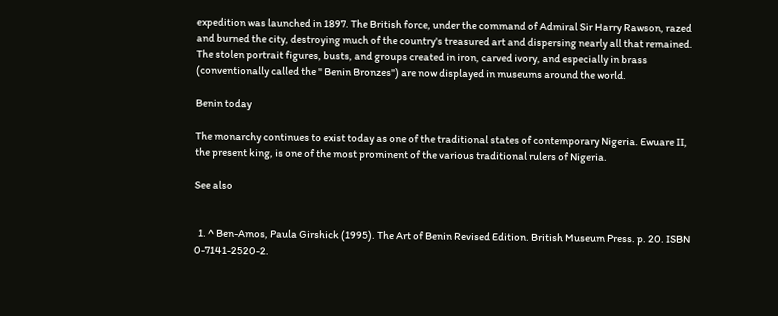expedition was launched in 1897. The British force, under the command of Admiral Sir Harry Rawson, razed and burned the city, destroying much of the country's treasured art and dispersing nearly all that remained. The stolen portrait figures, busts, and groups created in iron, carved ivory, and especially in brass (conventionally called the " Benin Bronzes") are now displayed in museums around the world.

Benin today

The monarchy continues to exist today as one of the traditional states of contemporary Nigeria. Ewuare II, the present king, is one of the most prominent of the various traditional rulers of Nigeria.

See also


  1. ^ Ben-Amos, Paula Girshick (1995). The Art of Benin Revised Edition. British Museum Press. p. 20. ISBN  0-7141-2520-2.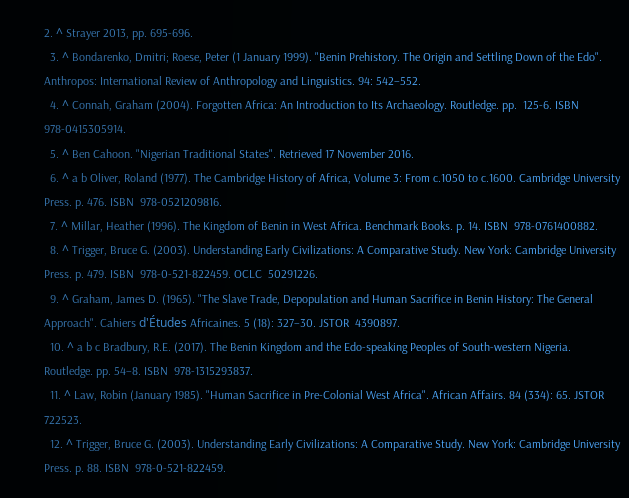2. ^ Strayer 2013, pp. 695-696.
  3. ^ Bondarenko, Dmitri; Roese, Peter (1 January 1999). "Benin Prehistory. The Origin and Settling Down of the Edo". Anthropos: International Review of Anthropology and Linguistics. 94: 542–552.
  4. ^ Connah, Graham (2004). Forgotten Africa: An Introduction to Its Archaeology. Routledge. pp.  125-6. ISBN  978-0415305914.
  5. ^ Ben Cahoon. "Nigerian Traditional States". Retrieved 17 November 2016.
  6. ^ a b Oliver, Roland (1977). The Cambridge History of Africa, Volume 3: From c.1050 to c.1600. Cambridge University Press. p. 476. ISBN  978-0521209816.
  7. ^ Millar, Heather (1996). The Kingdom of Benin in West Africa. Benchmark Books. p. 14. ISBN  978-0761400882.
  8. ^ Trigger, Bruce G. (2003). Understanding Early Civilizations: A Comparative Study. New York: Cambridge University Press. p. 479. ISBN  978-0-521-822459. OCLC  50291226.
  9. ^ Graham, James D. (1965). "The Slave Trade, Depopulation and Human Sacrifice in Benin History: The General Approach". Cahiers d'Études Africaines. 5 (18): 327–30. JSTOR  4390897.
  10. ^ a b c Bradbury, R.E. (2017). The Benin Kingdom and the Edo-speaking Peoples of South-western Nigeria. Routledge. pp. 54–8. ISBN  978-1315293837.
  11. ^ Law, Robin (January 1985). "Human Sacrifice in Pre-Colonial West Africa". African Affairs. 84 (334): 65. JSTOR  722523.
  12. ^ Trigger, Bruce G. (2003). Understanding Early Civilizations: A Comparative Study. New York: Cambridge University Press. p. 88. ISBN  978-0-521-822459.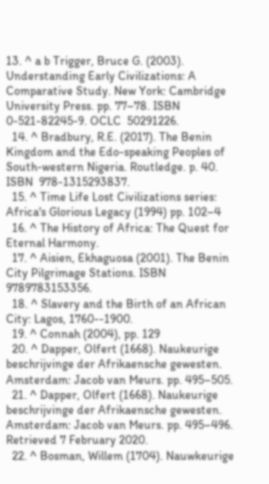13. ^ a b Trigger, Bruce G. (2003). Understanding Early Civilizations: A Comparative Study. New York: Cambridge University Press. pp. 77–78. ISBN  0-521-82245-9. OCLC  50291226.
  14. ^ Bradbury, R.E. (2017). The Benin Kingdom and the Edo-speaking Peoples of South-western Nigeria. Routledge. p. 40. ISBN  978-1315293837.
  15. ^ Time Life Lost Civilizations series: Africa's Glorious Legacy (1994) pp. 102–4
  16. ^ The History of Africa: The Quest for Eternal Harmony.
  17. ^ Aisien, Ekhaguosa (2001). The Benin City Pilgrimage Stations. ISBN  9789783153356.
  18. ^ Slavery and the Birth of an African City: Lagos, 1760--1900.
  19. ^ Connah (2004), pp. 129
  20. ^ Dapper, Olfert (1668). Naukeurige beschrijvinge der Afrikaensche gewesten. Amsterdam: Jacob van Meurs. pp. 495–505.
  21. ^ Dapper, Olfert (1668). Naukeurige beschrijvinge der Afrikaensche gewesten. Amsterdam: Jacob van Meurs. pp. 495–496. Retrieved 7 February 2020.
  22. ^ Bosman, Willem (1704). Nauwkeurige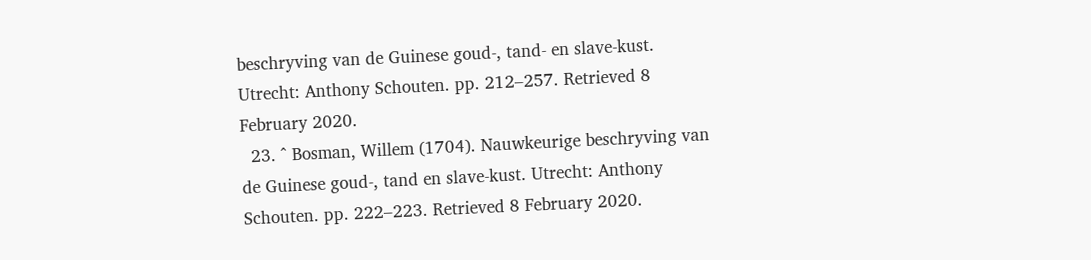beschryving van de Guinese goud-, tand- en slave-kust. Utrecht: Anthony Schouten. pp. 212–257. Retrieved 8 February 2020.
  23. ^ Bosman, Willem (1704). Nauwkeurige beschryving van de Guinese goud-, tand en slave-kust. Utrecht: Anthony Schouten. pp. 222–223. Retrieved 8 February 2020.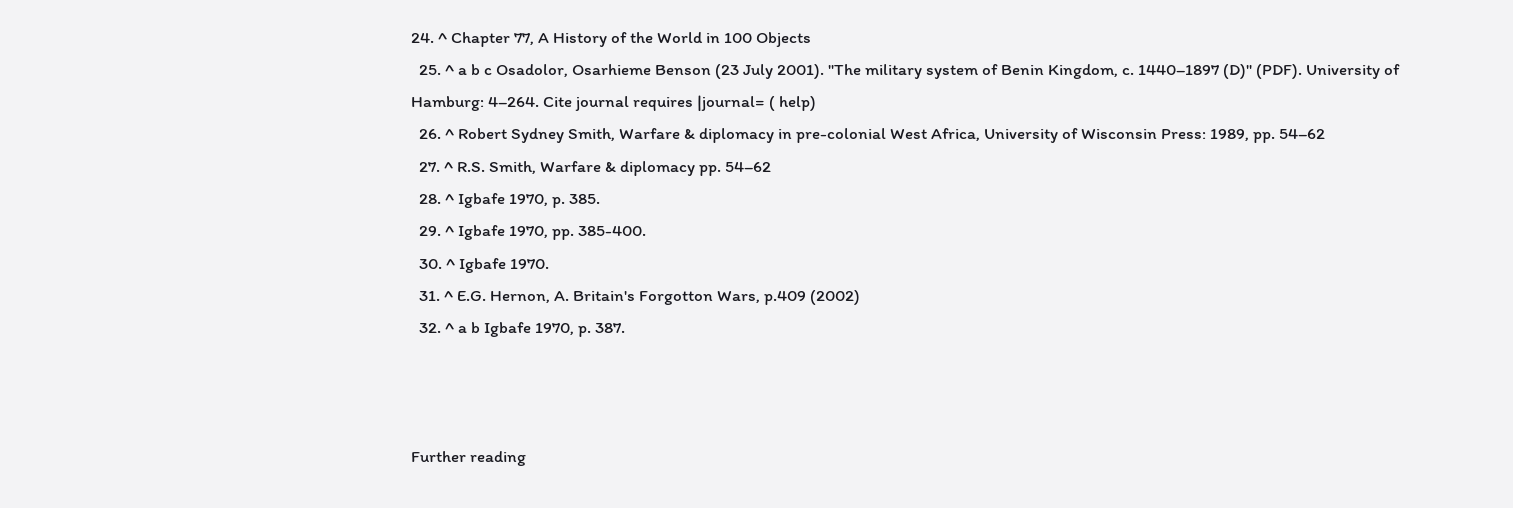24. ^ Chapter 77, A History of the World in 100 Objects
  25. ^ a b c Osadolor, Osarhieme Benson (23 July 2001). "The military system of Benin Kingdom, c. 1440–1897 (D)" (PDF). University of Hamburg: 4–264. Cite journal requires |journal= ( help)
  26. ^ Robert Sydney Smith, Warfare & diplomacy in pre-colonial West Africa, University of Wisconsin Press: 1989, pp. 54–62
  27. ^ R.S. Smith, Warfare & diplomacy pp. 54–62
  28. ^ Igbafe 1970, p. 385.
  29. ^ Igbafe 1970, pp. 385-400.
  30. ^ Igbafe 1970.
  31. ^ E.G. Hernon, A. Britain's Forgotton Wars, p.409 (2002)
  32. ^ a b Igbafe 1970, p. 387.



Further reading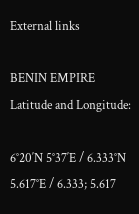External links

BENIN EMPIRE Latitude and Longitude:

6°20′N 5°37′E / 6.333°N 5.617°E / 6.333; 5.617